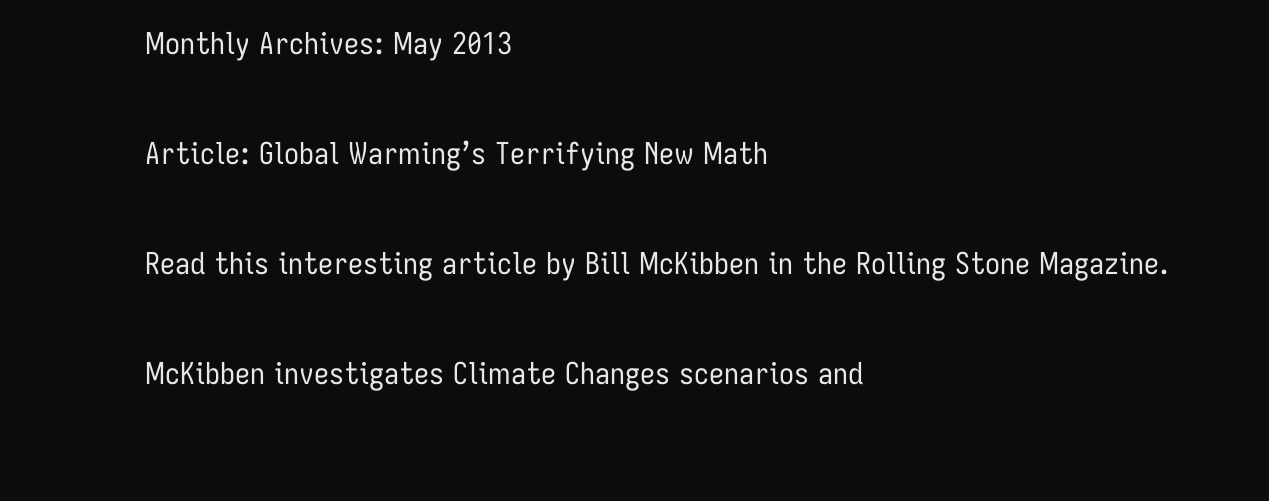Monthly Archives: May 2013

Article: Global Warming’s Terrifying New Math

Read this interesting article by Bill McKibben in the Rolling Stone Magazine.

McKibben investigates Climate Changes scenarios and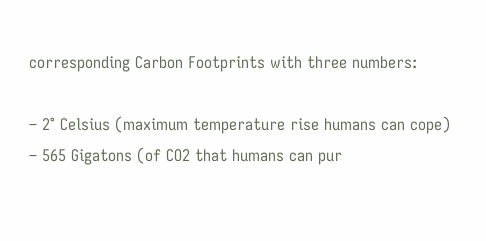corresponding Carbon Footprints with three numbers:

– 2° Celsius (maximum temperature rise humans can cope)
– 565 Gigatons (of CO2 that humans can pur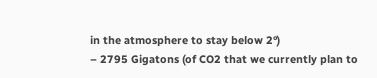in the atmosphere to stay below 2°)
– 2795 Gigatons (of CO2 that we currently plan to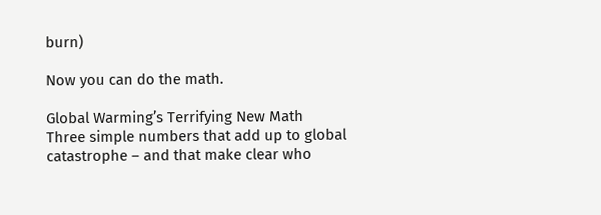burn)

Now you can do the math.

Global Warming’s Terrifying New Math
Three simple numbers that add up to global catastrophe – and that make clear who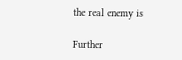the real enemy is

Further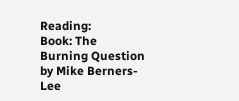Reading:
Book: The Burning Question by Mike Berners-Lee